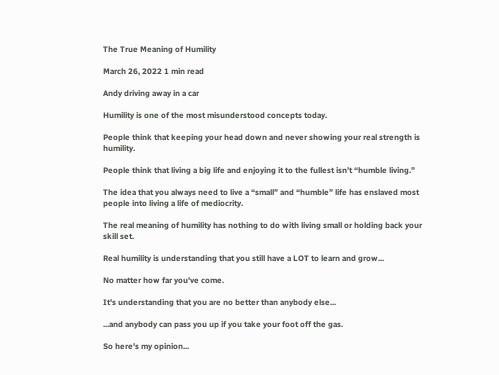The True Meaning of Humility

March 26, 2022 1 min read

Andy driving away in a car

Humility is one of the most misunderstood concepts today.

People think that keeping your head down and never showing your real strength is humility.

People think that living a big life and enjoying it to the fullest isn’t “humble living.”

The idea that you always need to live a “small” and “humble” life has enslaved most people into living a life of mediocrity.

The real meaning of humility has nothing to do with living small or holding back your skill set.

Real humility is understanding that you still have a LOT to learn and grow...

No matter how far you've come.

It's understanding that you are no better than anybody else...

...and anybody can pass you up if you take your foot off the gas.

So here's my opinion...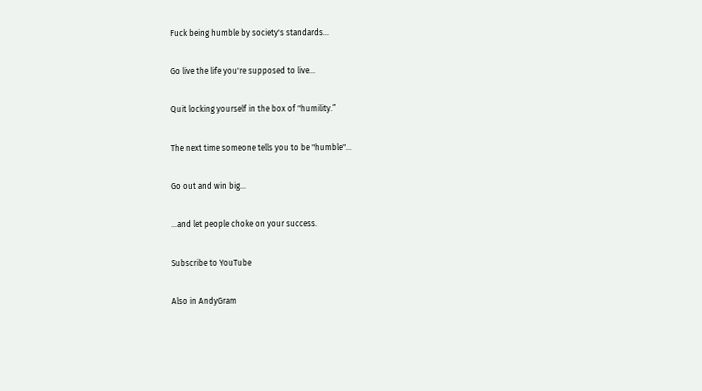Fuck being humble by society's standards...

Go live the life you're supposed to live...

Quit locking yourself in the box of "humility.”

The next time someone tells you to be "humble"...

Go out and win big...

…and let people choke on your success.

Subscribe to YouTube

Also in AndyGram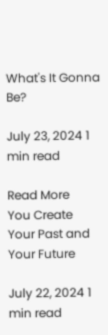What's It Gonna Be?

July 23, 2024 1 min read

Read More
You Create Your Past and Your Future

July 22, 2024 1 min read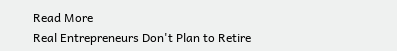Read More
Real Entrepreneurs Don't Plan to Retire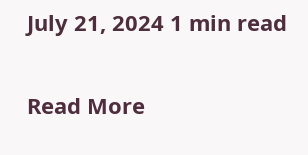July 21, 2024 1 min read

Read More